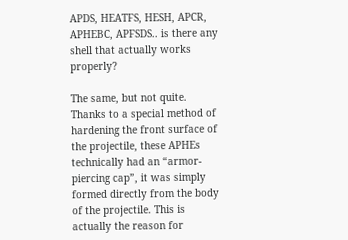APDS, HEATFS, HESH, APCR, APHEBC, APFSDS.. is there any shell that actually works properly?

The same, but not quite. Thanks to a special method of hardening the front surface of the projectile, these APHEs technically had an “armor-piercing cap”, it was simply formed directly from the body of the projectile. This is actually the reason for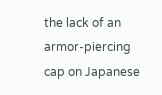the lack of an armor-piercing cap on Japanese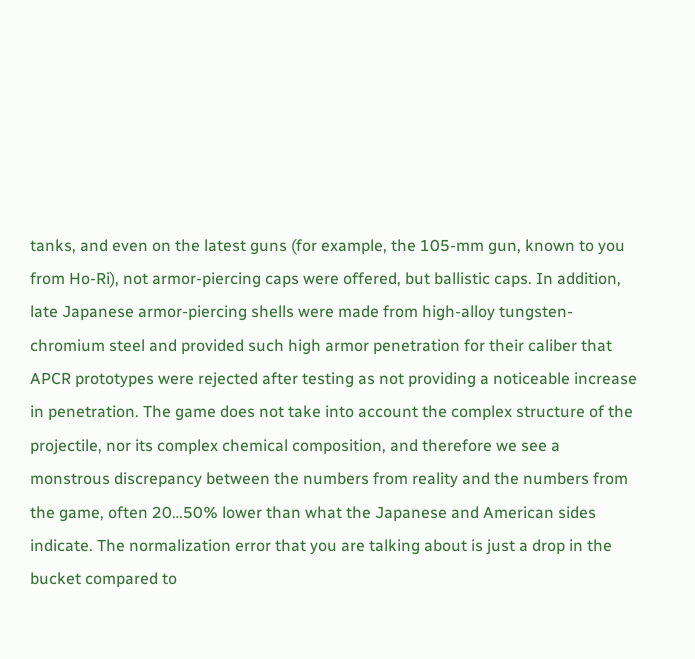tanks, and even on the latest guns (for example, the 105-mm gun, known to you from Ho-Ri), not armor-piercing caps were offered, but ballistic caps. In addition, late Japanese armor-piercing shells were made from high-alloy tungsten-chromium steel and provided such high armor penetration for their caliber that APCR prototypes were rejected after testing as not providing a noticeable increase in penetration. The game does not take into account the complex structure of the projectile, nor its complex chemical composition, and therefore we see a monstrous discrepancy between the numbers from reality and the numbers from the game, often 20…50% lower than what the Japanese and American sides indicate. The normalization error that you are talking about is just a drop in the bucket compared to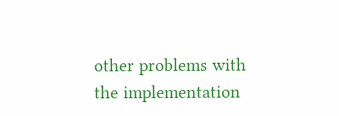other problems with the implementation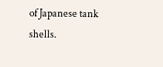of Japanese tank shells.